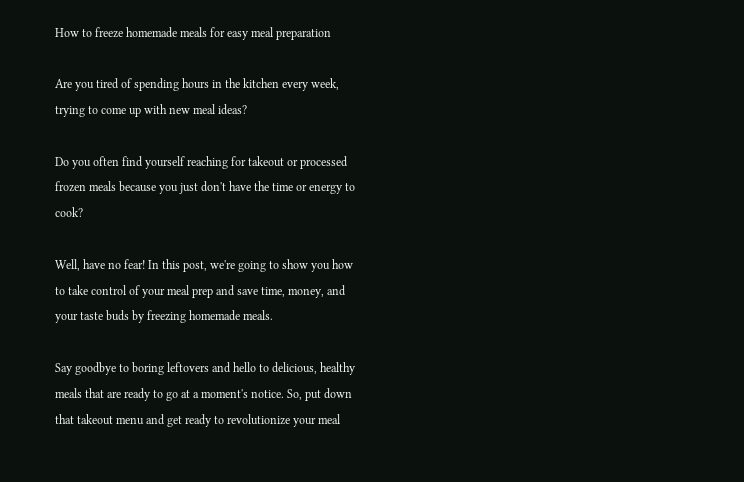How to freeze homemade meals for easy meal preparation

Are you tired of spending hours in the kitchen every week, trying to come up with new meal ideas?

Do you often find yourself reaching for takeout or processed frozen meals because you just don't have the time or energy to cook?

Well, have no fear! In this post, we're going to show you how to take control of your meal prep and save time, money, and your taste buds by freezing homemade meals.

Say goodbye to boring leftovers and hello to delicious, healthy meals that are ready to go at a moment's notice. So, put down that takeout menu and get ready to revolutionize your meal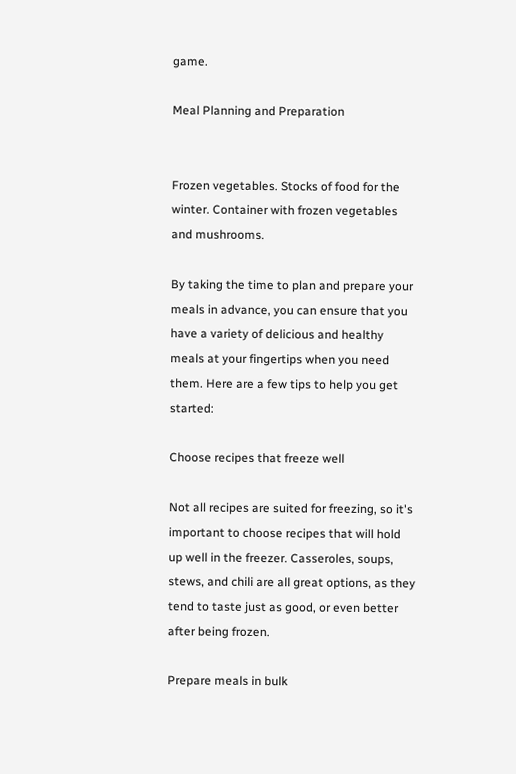game.

Meal Planning and Preparation


Frozen vegetables. Stocks of food for the winter. Container with frozen vegetables and mushrooms.

By taking the time to plan and prepare your meals in advance, you can ensure that you have a variety of delicious and healthy meals at your fingertips when you need them. Here are a few tips to help you get started:

Choose recipes that freeze well

Not all recipes are suited for freezing, so it's important to choose recipes that will hold up well in the freezer. Casseroles, soups, stews, and chili are all great options, as they tend to taste just as good, or even better after being frozen.

Prepare meals in bulk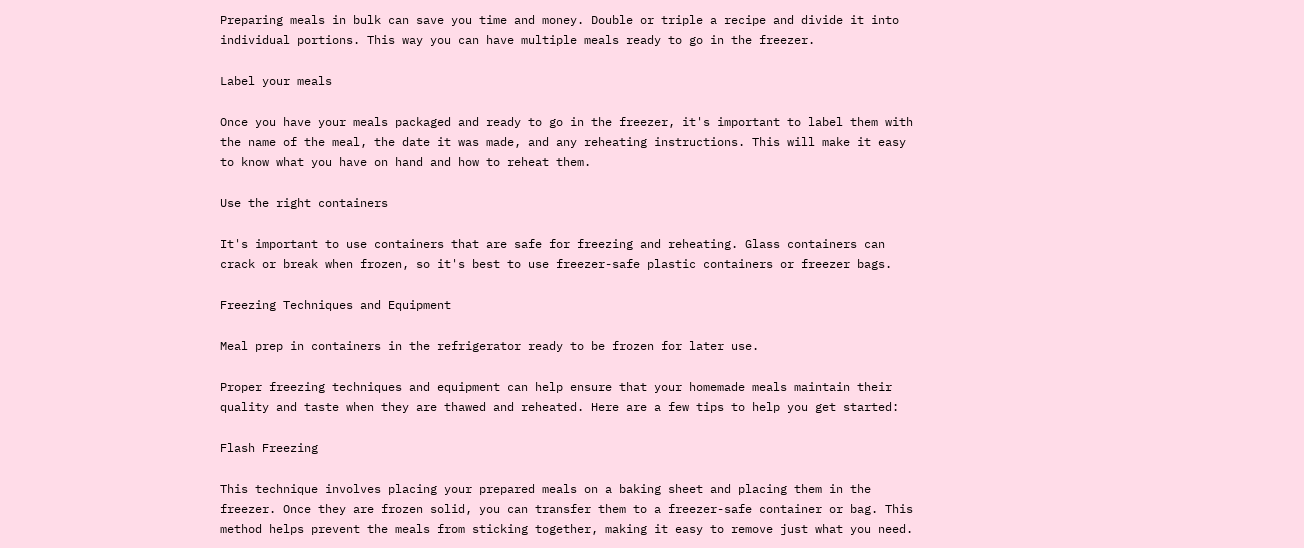Preparing meals in bulk can save you time and money. Double or triple a recipe and divide it into individual portions. This way you can have multiple meals ready to go in the freezer.

Label your meals

Once you have your meals packaged and ready to go in the freezer, it's important to label them with the name of the meal, the date it was made, and any reheating instructions. This will make it easy to know what you have on hand and how to reheat them.

Use the right containers

It's important to use containers that are safe for freezing and reheating. Glass containers can crack or break when frozen, so it's best to use freezer-safe plastic containers or freezer bags.

Freezing Techniques and Equipment

Meal prep in containers in the refrigerator ready to be frozen for later use.

Proper freezing techniques and equipment can help ensure that your homemade meals maintain their quality and taste when they are thawed and reheated. Here are a few tips to help you get started:

Flash Freezing

This technique involves placing your prepared meals on a baking sheet and placing them in the freezer. Once they are frozen solid, you can transfer them to a freezer-safe container or bag. This method helps prevent the meals from sticking together, making it easy to remove just what you need.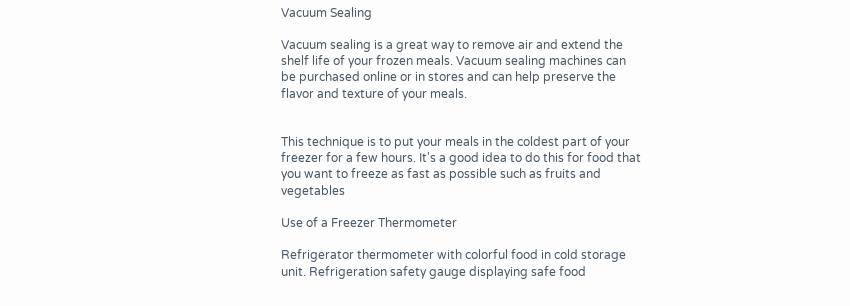Vacuum Sealing

Vacuum sealing is a great way to remove air and extend the shelf life of your frozen meals. Vacuum sealing machines can be purchased online or in stores and can help preserve the flavor and texture of your meals.


This technique is to put your meals in the coldest part of your freezer for a few hours. It's a good idea to do this for food that you want to freeze as fast as possible such as fruits and vegetables

Use of a Freezer Thermometer

Refrigerator thermometer with colorful food in cold storage unit. Refrigeration safety gauge displaying safe food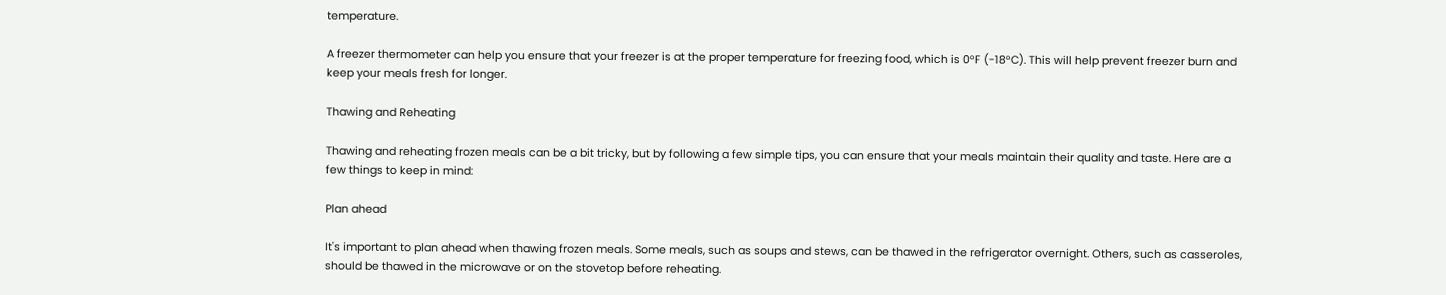temperature.

A freezer thermometer can help you ensure that your freezer is at the proper temperature for freezing food, which is 0°F (-18°C). This will help prevent freezer burn and keep your meals fresh for longer.

Thawing and Reheating

Thawing and reheating frozen meals can be a bit tricky, but by following a few simple tips, you can ensure that your meals maintain their quality and taste. Here are a few things to keep in mind:

Plan ahead

It's important to plan ahead when thawing frozen meals. Some meals, such as soups and stews, can be thawed in the refrigerator overnight. Others, such as casseroles, should be thawed in the microwave or on the stovetop before reheating.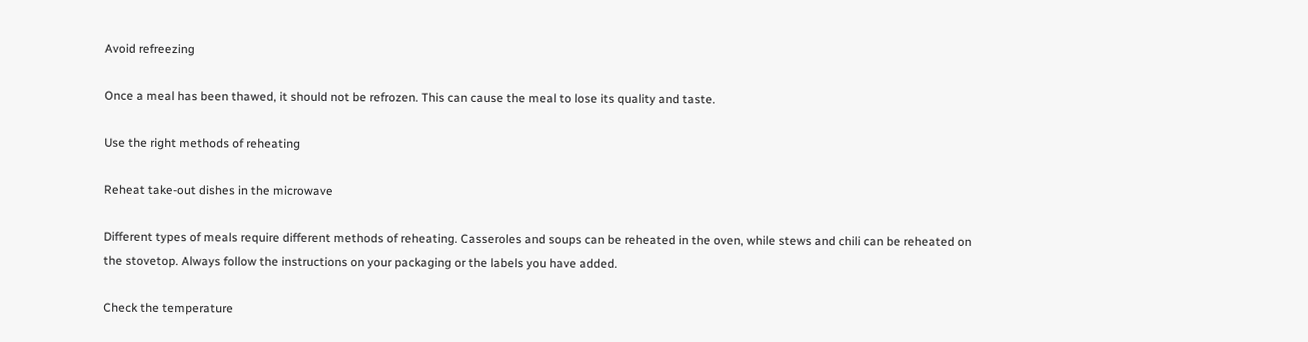Avoid refreezing

Once a meal has been thawed, it should not be refrozen. This can cause the meal to lose its quality and taste.

Use the right methods of reheating

Reheat take-out dishes in the microwave

Different types of meals require different methods of reheating. Casseroles and soups can be reheated in the oven, while stews and chili can be reheated on the stovetop. Always follow the instructions on your packaging or the labels you have added.

Check the temperature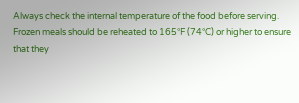Always check the internal temperature of the food before serving. Frozen meals should be reheated to 165°F (74°C) or higher to ensure that they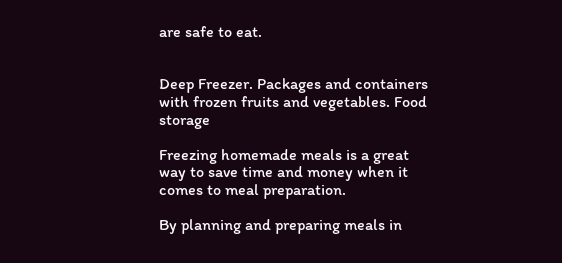are safe to eat.


Deep Freezer. Packages and containers with frozen fruits and vegetables. Food storage

Freezing homemade meals is a great way to save time and money when it comes to meal preparation.

By planning and preparing meals in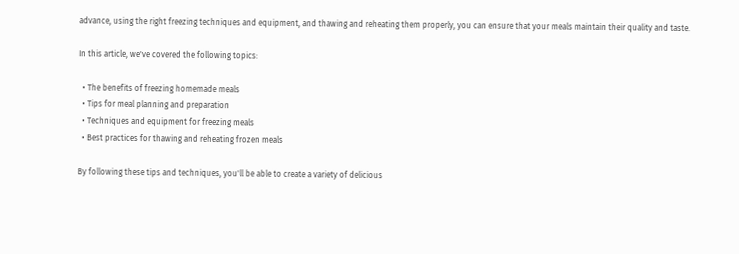advance, using the right freezing techniques and equipment, and thawing and reheating them properly, you can ensure that your meals maintain their quality and taste.

In this article, we've covered the following topics:

  • The benefits of freezing homemade meals
  • Tips for meal planning and preparation
  • Techniques and equipment for freezing meals
  • Best practices for thawing and reheating frozen meals

By following these tips and techniques, you'll be able to create a variety of delicious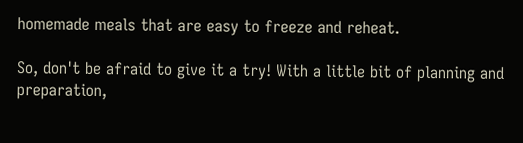homemade meals that are easy to freeze and reheat.

So, don't be afraid to give it a try! With a little bit of planning and preparation,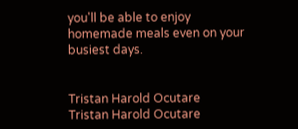you'll be able to enjoy homemade meals even on your busiest days.


Tristan Harold Ocutare
Tristan Harold Ocutare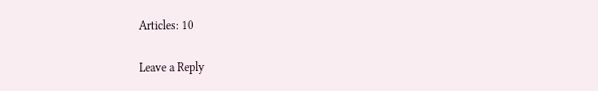Articles: 10

Leave a Reply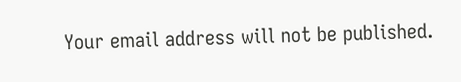Your email address will not be published.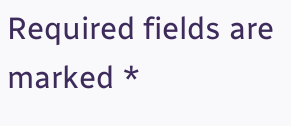Required fields are marked *